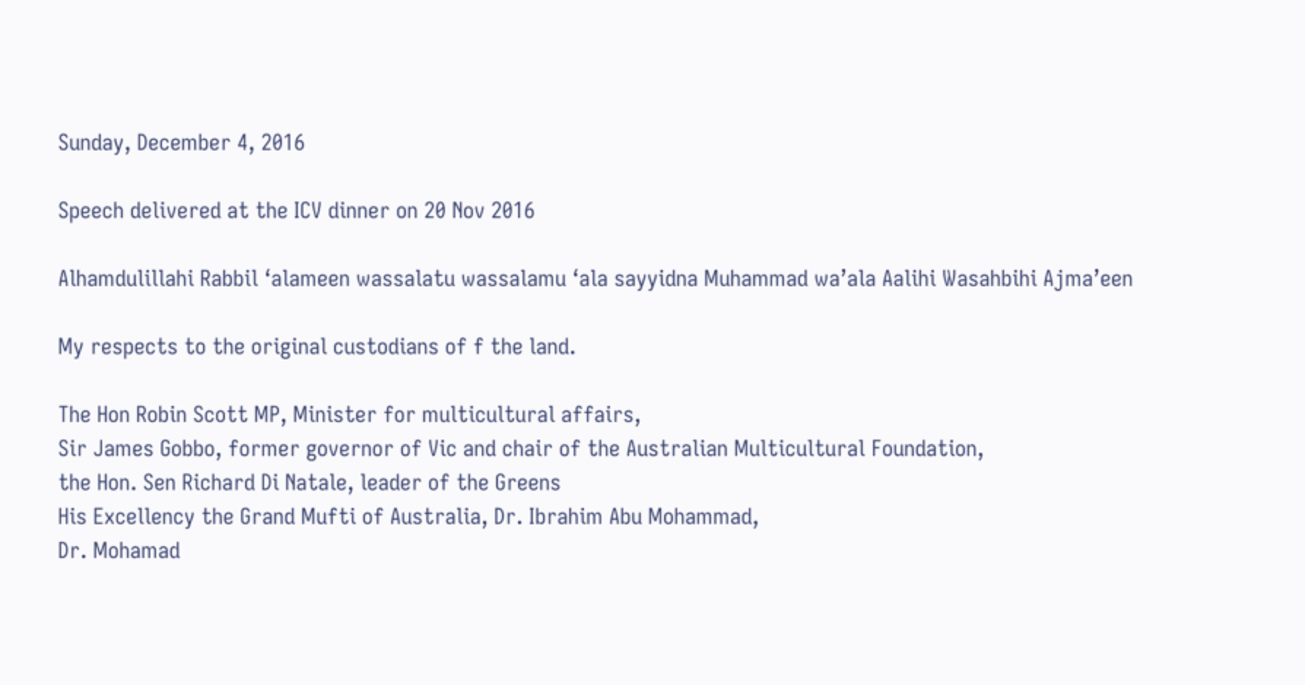Sunday, December 4, 2016

Speech delivered at the ICV dinner on 20 Nov 2016

Alhamdulillahi Rabbil ‘alameen wassalatu wassalamu ‘ala sayyidna Muhammad wa’ala Aalihi Wasahbihi Ajma’een

My respects to the original custodians of f the land.

The Hon Robin Scott MP, Minister for multicultural affairs,
Sir James Gobbo, former governor of Vic and chair of the Australian Multicultural Foundation,
the Hon. Sen Richard Di Natale, leader of the Greens
His Excellency the Grand Mufti of Australia, Dr. Ibrahim Abu Mohammad,
Dr. Mohamad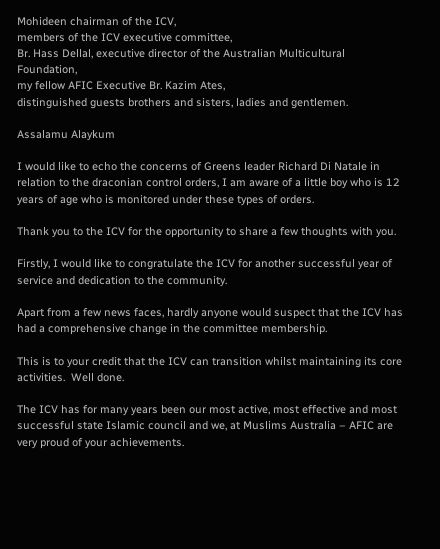Mohideen chairman of the ICV,
members of the ICV executive committee,
Br. Hass Dellal, executive director of the Australian Multicultural Foundation,
my fellow AFIC Executive Br. Kazim Ates,
distinguished guests brothers and sisters, ladies and gentlemen.

Assalamu Alaykum

I would like to echo the concerns of Greens leader Richard Di Natale in relation to the draconian control orders, I am aware of a little boy who is 12 years of age who is monitored under these types of orders.

Thank you to the ICV for the opportunity to share a few thoughts with you.

Firstly, I would like to congratulate the ICV for another successful year of service and dedication to the community.

Apart from a few news faces, hardly anyone would suspect that the ICV has had a comprehensive change in the committee membership.

This is to your credit that the ICV can transition whilst maintaining its core activities.  Well done.

The ICV has for many years been our most active, most effective and most successful state Islamic council and we, at Muslims Australia – AFIC are very proud of your achievements.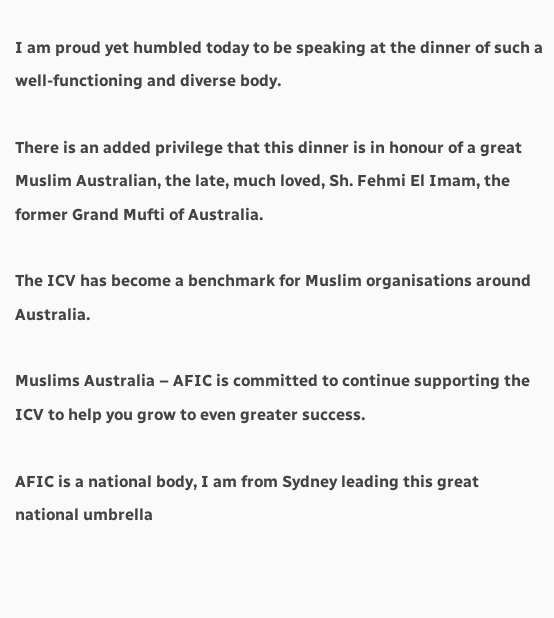I am proud yet humbled today to be speaking at the dinner of such a well-functioning and diverse body.

There is an added privilege that this dinner is in honour of a great Muslim Australian, the late, much loved, Sh. Fehmi El Imam, the former Grand Mufti of Australia.

The ICV has become a benchmark for Muslim organisations around Australia.

Muslims Australia – AFIC is committed to continue supporting the ICV to help you grow to even greater success.

AFIC is a national body, I am from Sydney leading this great national umbrella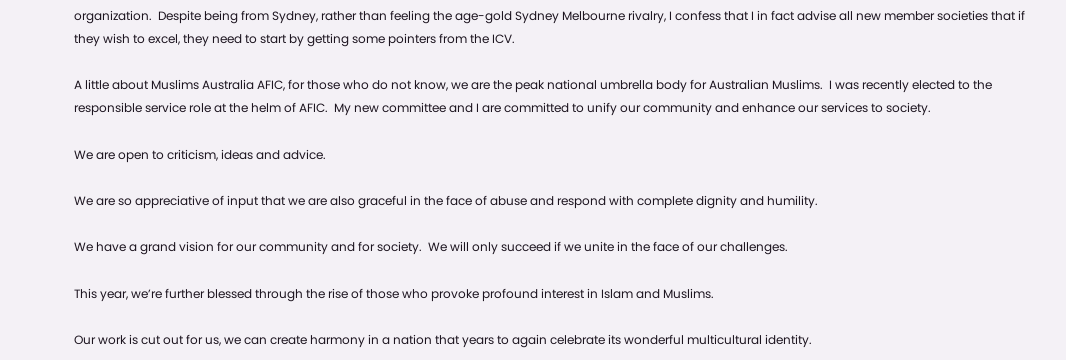organization.  Despite being from Sydney, rather than feeling the age-gold Sydney Melbourne rivalry, I confess that I in fact advise all new member societies that if they wish to excel, they need to start by getting some pointers from the ICV.

A little about Muslims Australia AFIC, for those who do not know, we are the peak national umbrella body for Australian Muslims.  I was recently elected to the responsible service role at the helm of AFIC.  My new committee and I are committed to unify our community and enhance our services to society.

We are open to criticism, ideas and advice.

We are so appreciative of input that we are also graceful in the face of abuse and respond with complete dignity and humility.

We have a grand vision for our community and for society.  We will only succeed if we unite in the face of our challenges.

This year, we’re further blessed through the rise of those who provoke profound interest in Islam and Muslims.

Our work is cut out for us, we can create harmony in a nation that years to again celebrate its wonderful multicultural identity.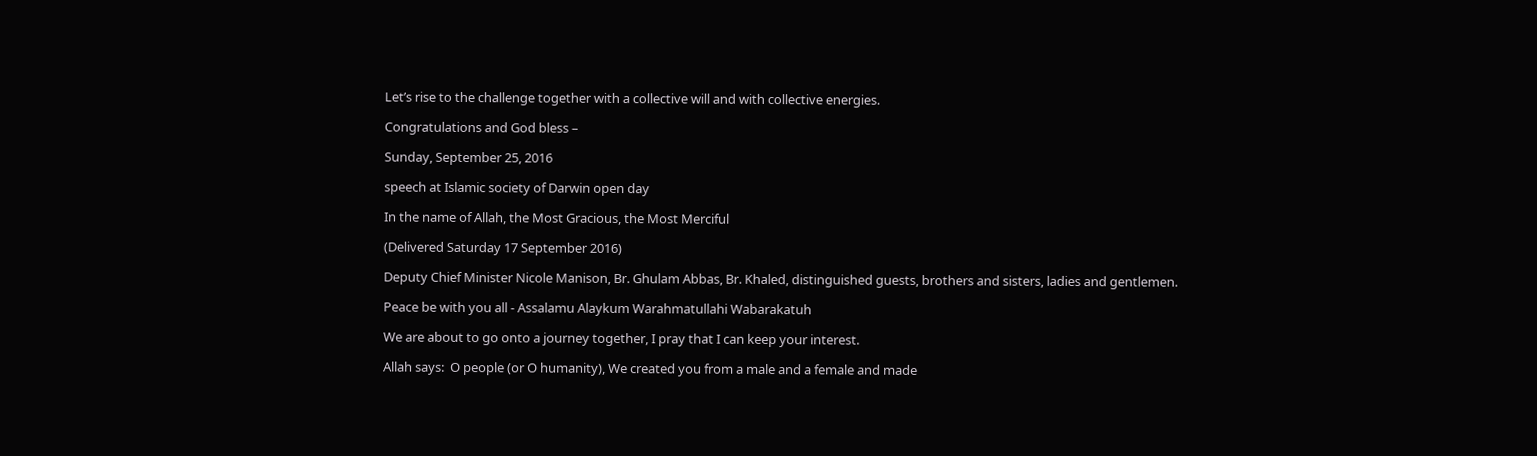Let’s rise to the challenge together with a collective will and with collective energies.

Congratulations and God bless –

Sunday, September 25, 2016

speech at Islamic society of Darwin open day

In the name of Allah, the Most Gracious, the Most Merciful

(Delivered Saturday 17 September 2016)

Deputy Chief Minister Nicole Manison, Br. Ghulam Abbas, Br. Khaled, distinguished guests, brothers and sisters, ladies and gentlemen.

Peace be with you all - Assalamu Alaykum Warahmatullahi Wabarakatuh

We are about to go onto a journey together, I pray that I can keep your interest.

Allah says:  O people (or O humanity), We created you from a male and a female and made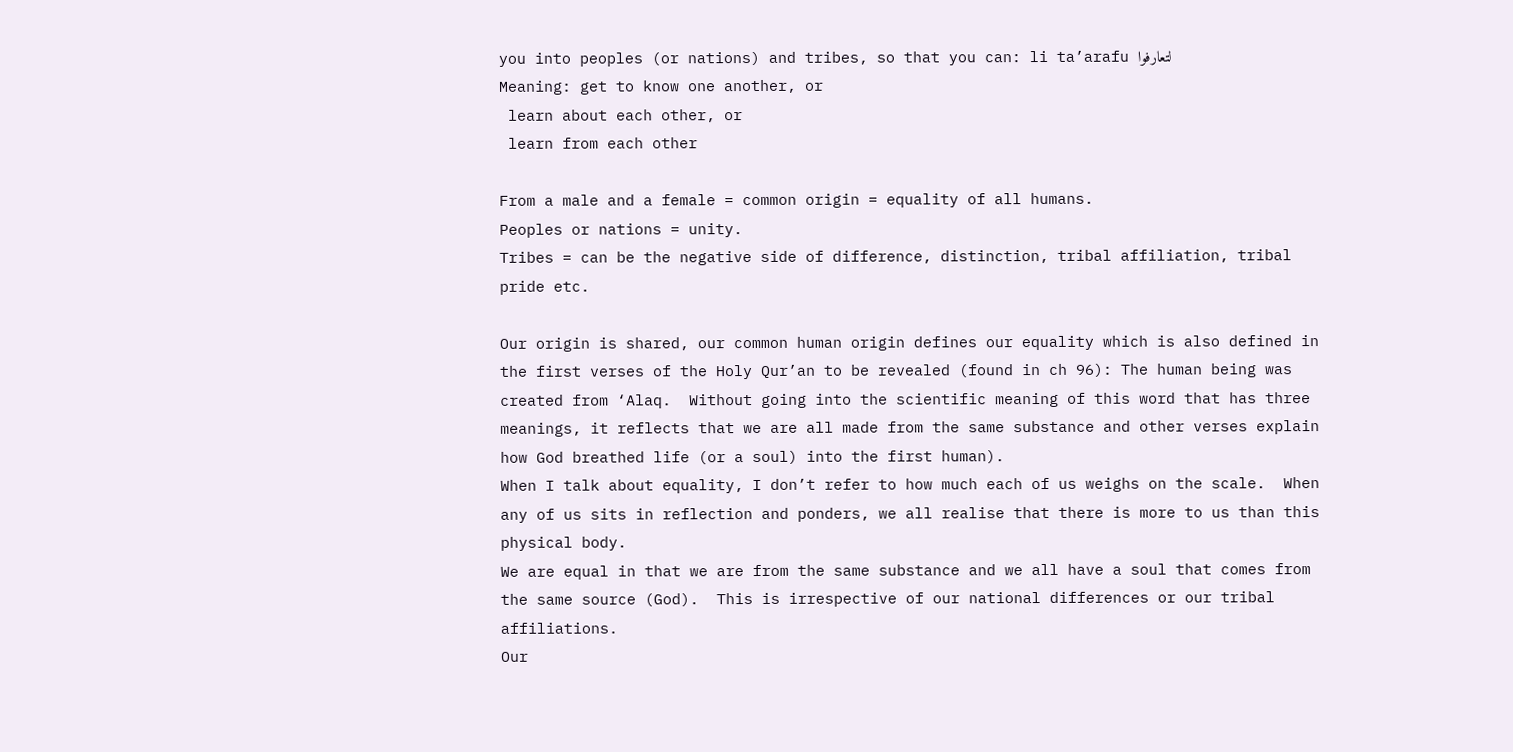you into peoples (or nations) and tribes, so that you can: li ta’arafu لتعارفوا
Meaning: get to know one another, or
 learn about each other, or
 learn from each other

From a male and a female = common origin = equality of all humans.
Peoples or nations = unity.
Tribes = can be the negative side of difference, distinction, tribal affiliation, tribal pride etc.

Our origin is shared, our common human origin defines our equality which is also defined in the first verses of the Holy Qur’an to be revealed (found in ch 96): The human being was created from ‘Alaq.  Without going into the scientific meaning of this word that has three meanings, it reflects that we are all made from the same substance and other verses explain how God breathed life (or a soul) into the first human).
When I talk about equality, I don’t refer to how much each of us weighs on the scale.  When any of us sits in reflection and ponders, we all realise that there is more to us than this physical body.
We are equal in that we are from the same substance and we all have a soul that comes from the same source (God).  This is irrespective of our national differences or our tribal affiliations.
Our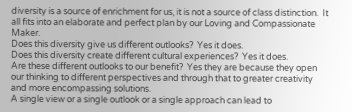diversity is a source of enrichment for us, it is not a source of class distinction.  It all fits into an elaborate and perfect plan by our Loving and Compassionate Maker.
Does this diversity give us different outlooks?  Yes it does.
Does this diversity create different cultural experiences?  Yes it does.
Are these different outlooks to our benefit?  Yes they are because they open our thinking to different perspectives and through that to greater creativity and more encompassing solutions.
A single view or a single outlook or a single approach can lead to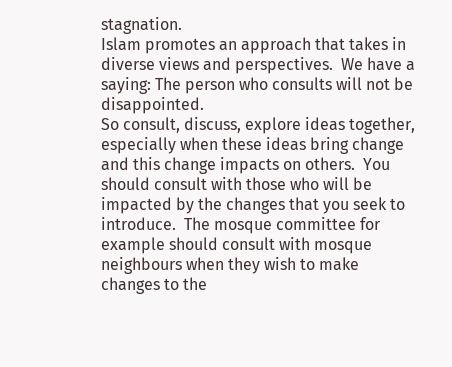stagnation.
Islam promotes an approach that takes in diverse views and perspectives.  We have a saying: The person who consults will not be disappointed.
So consult, discuss, explore ideas together, especially when these ideas bring change and this change impacts on others.  You should consult with those who will be impacted by the changes that you seek to introduce.  The mosque committee for example should consult with mosque neighbours when they wish to make changes to the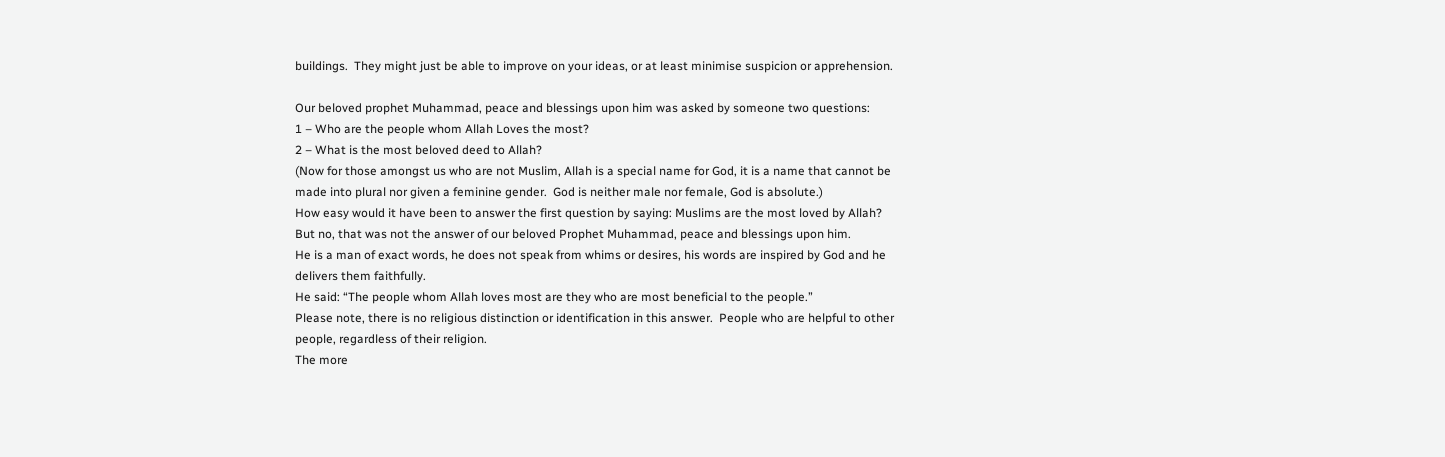buildings.  They might just be able to improve on your ideas, or at least minimise suspicion or apprehension.

Our beloved prophet Muhammad, peace and blessings upon him was asked by someone two questions:
1 – Who are the people whom Allah Loves the most?
2 – What is the most beloved deed to Allah?
(Now for those amongst us who are not Muslim, Allah is a special name for God, it is a name that cannot be made into plural nor given a feminine gender.  God is neither male nor female, God is absolute.)
How easy would it have been to answer the first question by saying: Muslims are the most loved by Allah?
But no, that was not the answer of our beloved Prophet Muhammad, peace and blessings upon him.
He is a man of exact words, he does not speak from whims or desires, his words are inspired by God and he delivers them faithfully.
He said: “The people whom Allah loves most are they who are most beneficial to the people.”
Please note, there is no religious distinction or identification in this answer.  People who are helpful to other people, regardless of their religion.
The more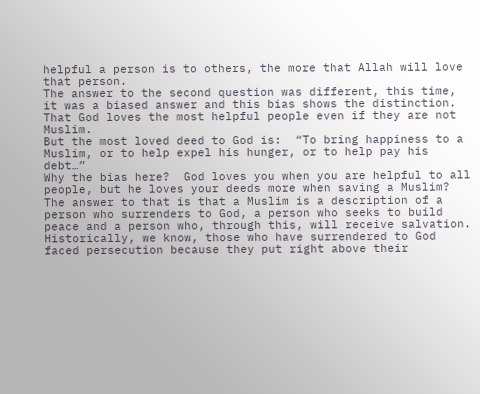helpful a person is to others, the more that Allah will love that person.
The answer to the second question was different, this time, it was a biased answer and this bias shows the distinction.  That God loves the most helpful people even if they are not Muslim.
But the most loved deed to God is:  “To bring happiness to a Muslim, or to help expel his hunger, or to help pay his debt…”
Why the bias here?  God loves you when you are helpful to all people, but he loves your deeds more when saving a Muslim?
The answer to that is that a Muslim is a description of a person who surrenders to God, a person who seeks to build peace and a person who, through this, will receive salvation.
Historically, we know, those who have surrendered to God faced persecution because they put right above their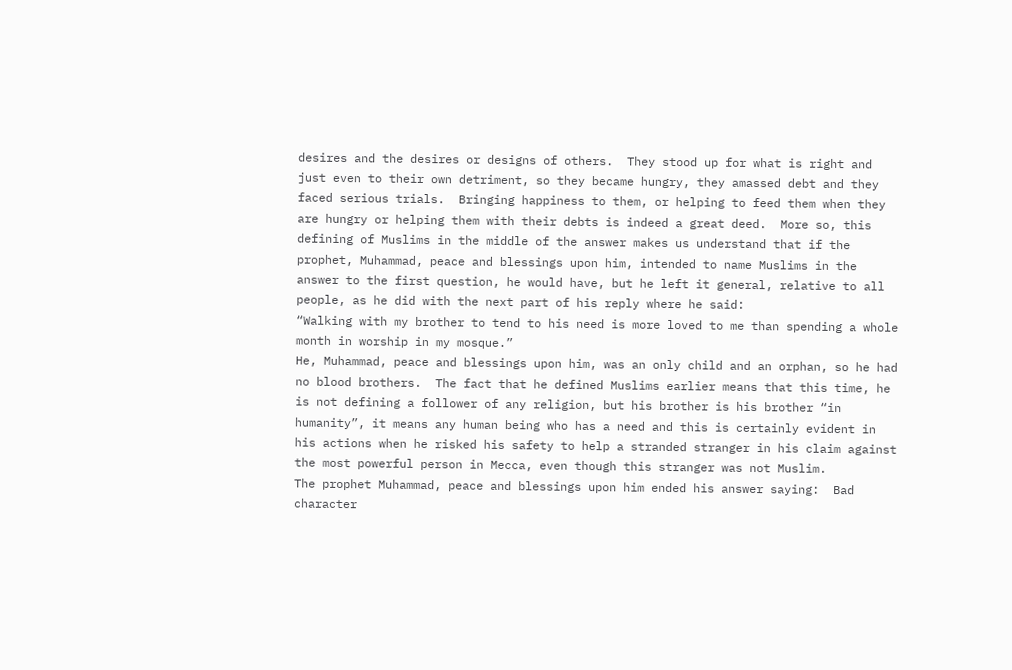desires and the desires or designs of others.  They stood up for what is right and just even to their own detriment, so they became hungry, they amassed debt and they faced serious trials.  Bringing happiness to them, or helping to feed them when they are hungry or helping them with their debts is indeed a great deed.  More so, this defining of Muslims in the middle of the answer makes us understand that if the prophet, Muhammad, peace and blessings upon him, intended to name Muslims in the answer to the first question, he would have, but he left it general, relative to all people, as he did with the next part of his reply where he said:
“Walking with my brother to tend to his need is more loved to me than spending a whole month in worship in my mosque.”
He, Muhammad, peace and blessings upon him, was an only child and an orphan, so he had no blood brothers.  The fact that he defined Muslims earlier means that this time, he is not defining a follower of any religion, but his brother is his brother “in humanity”, it means any human being who has a need and this is certainly evident in his actions when he risked his safety to help a stranded stranger in his claim against the most powerful person in Mecca, even though this stranger was not Muslim.
The prophet Muhammad, peace and blessings upon him ended his answer saying:  Bad character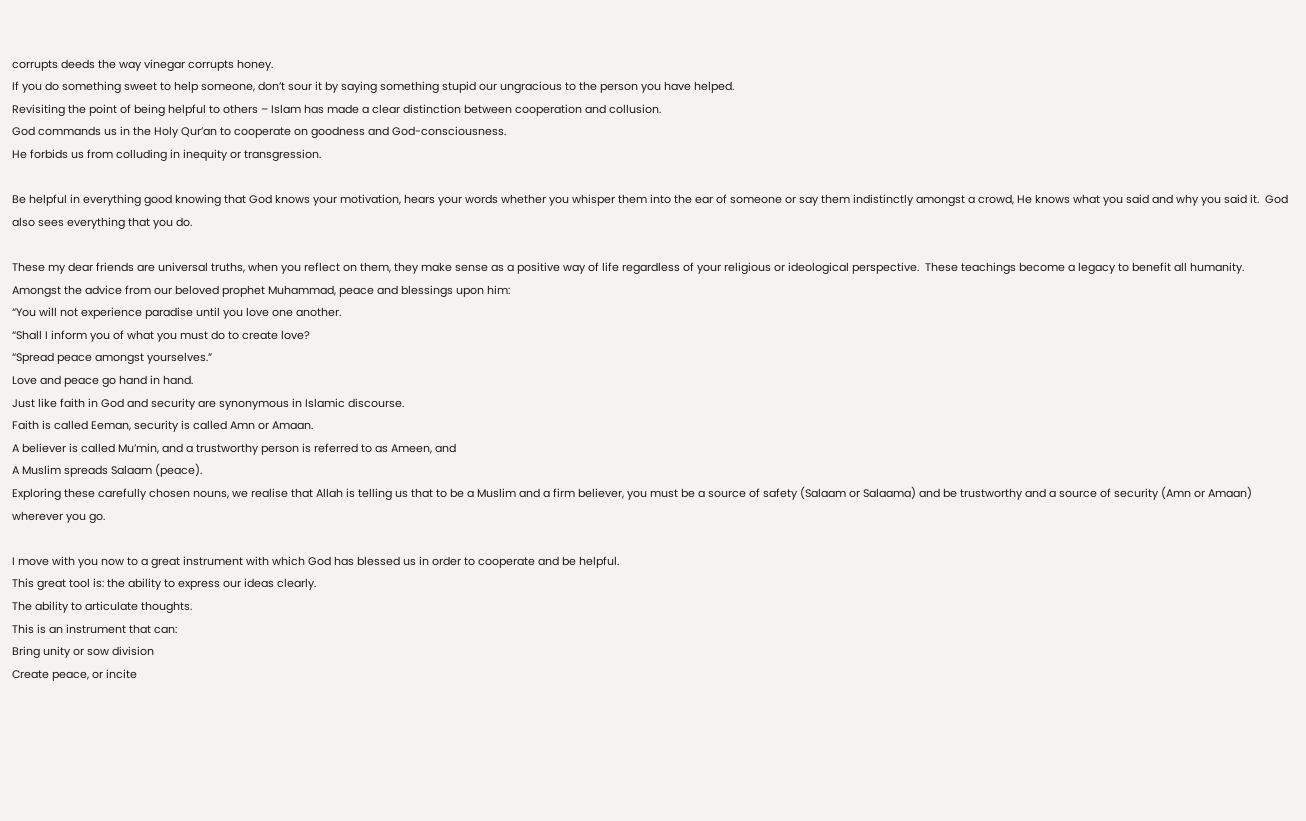corrupts deeds the way vinegar corrupts honey.
If you do something sweet to help someone, don’t sour it by saying something stupid our ungracious to the person you have helped.
Revisiting the point of being helpful to others – Islam has made a clear distinction between cooperation and collusion.
God commands us in the Holy Qur’an to cooperate on goodness and God-consciousness.
He forbids us from colluding in inequity or transgression.

Be helpful in everything good knowing that God knows your motivation, hears your words whether you whisper them into the ear of someone or say them indistinctly amongst a crowd, He knows what you said and why you said it.  God also sees everything that you do.

These my dear friends are universal truths, when you reflect on them, they make sense as a positive way of life regardless of your religious or ideological perspective.  These teachings become a legacy to benefit all humanity.
Amongst the advice from our beloved prophet Muhammad, peace and blessings upon him:
“You will not experience paradise until you love one another.
“Shall I inform you of what you must do to create love?
“Spread peace amongst yourselves.”
Love and peace go hand in hand.
Just like faith in God and security are synonymous in Islamic discourse.
Faith is called Eeman, security is called Amn or Amaan.
A believer is called Mu’min, and a trustworthy person is referred to as Ameen, and
A Muslim spreads Salaam (peace).
Exploring these carefully chosen nouns, we realise that Allah is telling us that to be a Muslim and a firm believer, you must be a source of safety (Salaam or Salaama) and be trustworthy and a source of security (Amn or Amaan) wherever you go.

I move with you now to a great instrument with which God has blessed us in order to cooperate and be helpful.
This great tool is: the ability to express our ideas clearly.
The ability to articulate thoughts.
This is an instrument that can:
Bring unity or sow division
Create peace, or incite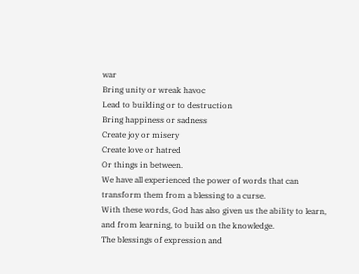war
Bring unity or wreak havoc
Lead to building or to destruction
Bring happiness or sadness
Create joy or misery
Create love or hatred
Or things in between.
We have all experienced the power of words that can transform them from a blessing to a curse.
With these words, God has also given us the ability to learn, and from learning, to build on the knowledge.
The blessings of expression and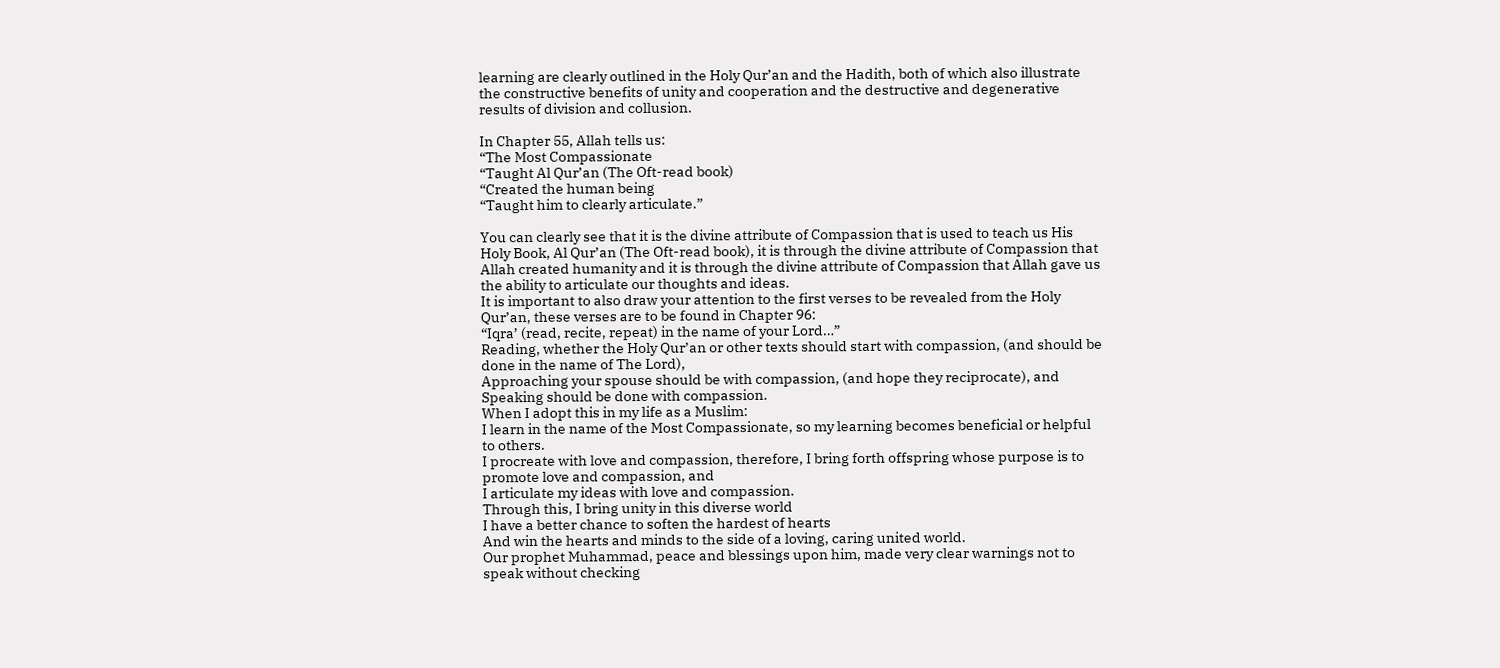learning are clearly outlined in the Holy Qur’an and the Hadith, both of which also illustrate the constructive benefits of unity and cooperation and the destructive and degenerative results of division and collusion.

In Chapter 55, Allah tells us:
“The Most Compassionate
“Taught Al Qur’an (The Oft-read book)
“Created the human being
“Taught him to clearly articulate.”

You can clearly see that it is the divine attribute of Compassion that is used to teach us His Holy Book, Al Qur’an (The Oft-read book), it is through the divine attribute of Compassion that Allah created humanity and it is through the divine attribute of Compassion that Allah gave us the ability to articulate our thoughts and ideas.
It is important to also draw your attention to the first verses to be revealed from the Holy Qur’an, these verses are to be found in Chapter 96:
“Iqra’ (read, recite, repeat) in the name of your Lord…”
Reading, whether the Holy Qur’an or other texts should start with compassion, (and should be done in the name of The Lord),
Approaching your spouse should be with compassion, (and hope they reciprocate), and
Speaking should be done with compassion.
When I adopt this in my life as a Muslim:
I learn in the name of the Most Compassionate, so my learning becomes beneficial or helpful to others.
I procreate with love and compassion, therefore, I bring forth offspring whose purpose is to promote love and compassion, and
I articulate my ideas with love and compassion.
Through this, I bring unity in this diverse world
I have a better chance to soften the hardest of hearts
And win the hearts and minds to the side of a loving, caring united world.
Our prophet Muhammad, peace and blessings upon him, made very clear warnings not to speak without checking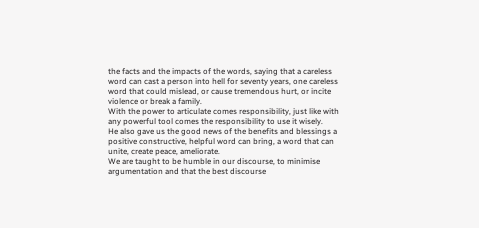the facts and the impacts of the words, saying that a careless word can cast a person into hell for seventy years, one careless word that could mislead, or cause tremendous hurt, or incite violence or break a family.
With the power to articulate comes responsibility, just like with any powerful tool comes the responsibility to use it wisely.
He also gave us the good news of the benefits and blessings a positive constructive, helpful word can bring, a word that can unite, create peace, ameliorate.
We are taught to be humble in our discourse, to minimise argumentation and that the best discourse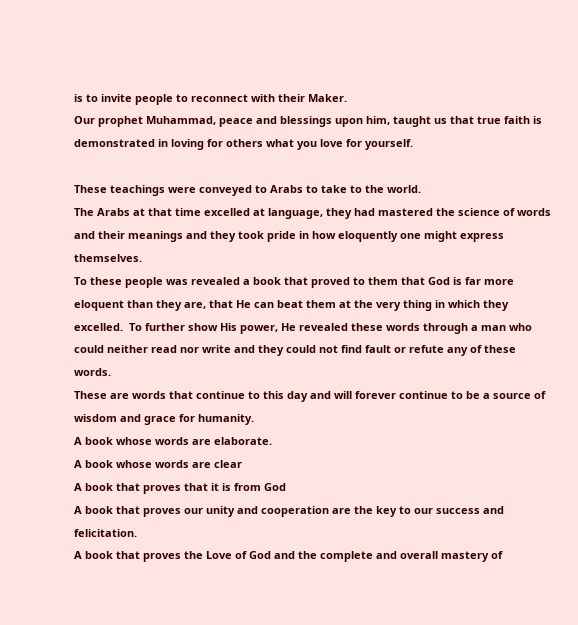is to invite people to reconnect with their Maker.
Our prophet Muhammad, peace and blessings upon him, taught us that true faith is demonstrated in loving for others what you love for yourself.

These teachings were conveyed to Arabs to take to the world.
The Arabs at that time excelled at language, they had mastered the science of words and their meanings and they took pride in how eloquently one might express themselves.
To these people was revealed a book that proved to them that God is far more eloquent than they are, that He can beat them at the very thing in which they excelled.  To further show His power, He revealed these words through a man who could neither read nor write and they could not find fault or refute any of these words.
These are words that continue to this day and will forever continue to be a source of wisdom and grace for humanity.
A book whose words are elaborate.
A book whose words are clear
A book that proves that it is from God
A book that proves our unity and cooperation are the key to our success and felicitation.
A book that proves the Love of God and the complete and overall mastery of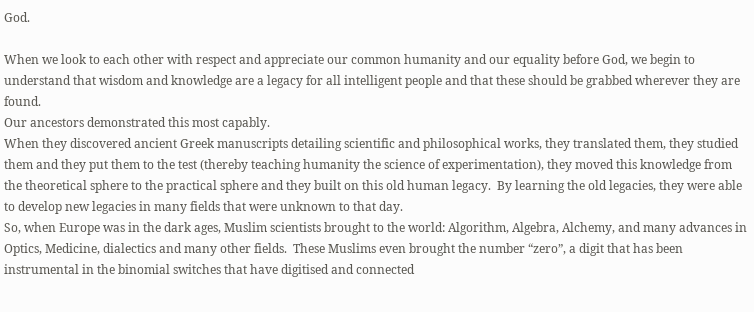God.

When we look to each other with respect and appreciate our common humanity and our equality before God, we begin to understand that wisdom and knowledge are a legacy for all intelligent people and that these should be grabbed wherever they are found.
Our ancestors demonstrated this most capably.
When they discovered ancient Greek manuscripts detailing scientific and philosophical works, they translated them, they studied them and they put them to the test (thereby teaching humanity the science of experimentation), they moved this knowledge from the theoretical sphere to the practical sphere and they built on this old human legacy.  By learning the old legacies, they were able to develop new legacies in many fields that were unknown to that day.
So, when Europe was in the dark ages, Muslim scientists brought to the world: Algorithm, Algebra, Alchemy, and many advances in Optics, Medicine, dialectics and many other fields.  These Muslims even brought the number “zero”, a digit that has been instrumental in the binomial switches that have digitised and connected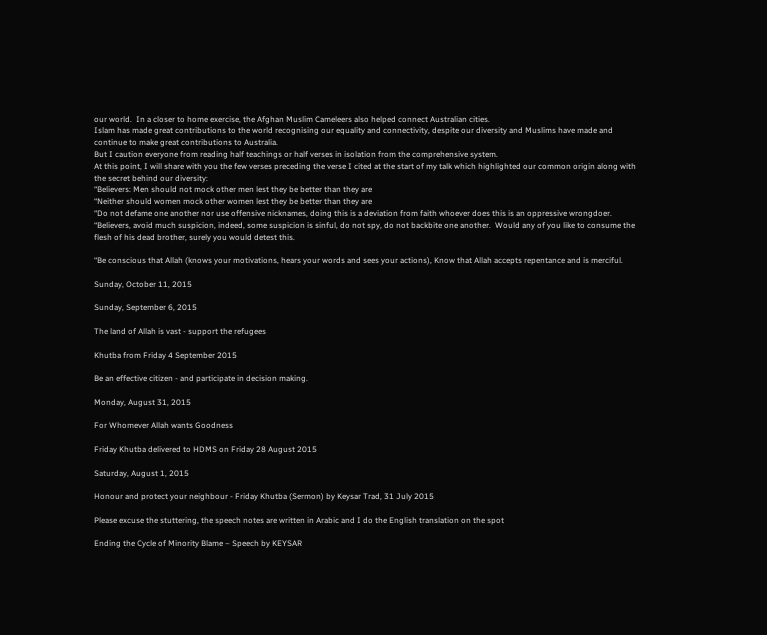our world.  In a closer to home exercise, the Afghan Muslim Cameleers also helped connect Australian cities.
Islam has made great contributions to the world recognising our equality and connectivity, despite our diversity and Muslims have made and continue to make great contributions to Australia.
But I caution everyone from reading half teachings or half verses in isolation from the comprehensive system.
At this point, I will share with you the few verses preceding the verse I cited at the start of my talk which highlighted our common origin along with the secret behind our diversity:
“Believers: Men should not mock other men lest they be better than they are
“Neither should women mock other women lest they be better than they are
“Do not defame one another nor use offensive nicknames, doing this is a deviation from faith whoever does this is an oppressive wrongdoer.
“Believers, avoid much suspicion, indeed, some suspicion is sinful, do not spy, do not backbite one another.  Would any of you like to consume the flesh of his dead brother, surely you would detest this.

“Be conscious that Allah (knows your motivations, hears your words and sees your actions), Know that Allah accepts repentance and is merciful.

Sunday, October 11, 2015

Sunday, September 6, 2015

The land of Allah is vast - support the refugees

Khutba from Friday 4 September 2015

Be an effective citizen - and participate in decision making.

Monday, August 31, 2015

For Whomever Allah wants Goodness

Friday Khutba delivered to HDMS on Friday 28 August 2015

Saturday, August 1, 2015

Honour and protect your neighbour - Friday Khutba (Sermon) by Keysar Trad, 31 July 2015

Please excuse the stuttering, the speech notes are written in Arabic and I do the English translation on the spot

Ending the Cycle of Minority Blame – Speech by KEYSAR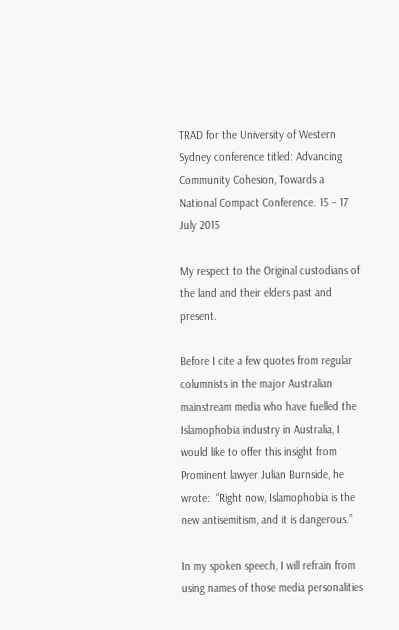TRAD for the University of Western Sydney conference titled: Advancing Community Cohesion, Towards a National Compact Conference. 15 – 17 July 2015

My respect to the Original custodians of the land and their elders past and present.

Before I cite a few quotes from regular columnists in the major Australian mainstream media who have fuelled the Islamophobia industry in Australia, I would like to offer this insight from Prominent lawyer Julian Burnside, he wrote:  “Right now, Islamophobia is the new antisemitism, and it is dangerous.”

In my spoken speech, I will refrain from using names of those media personalities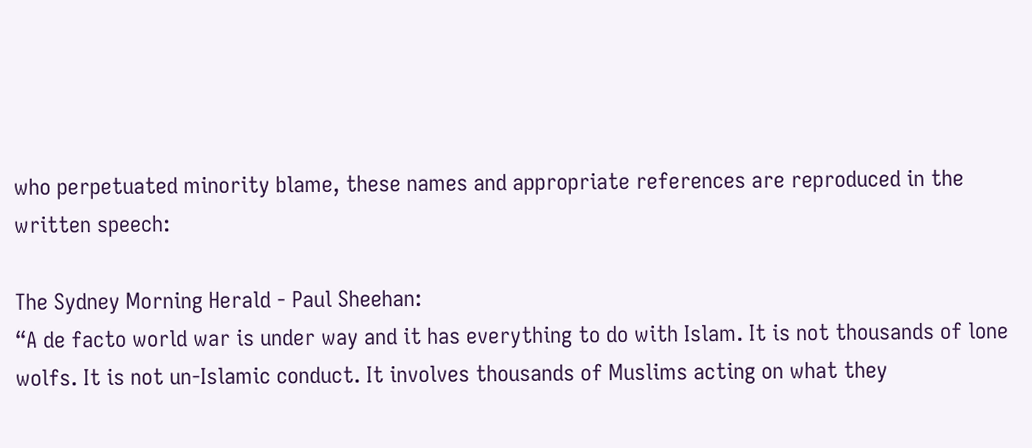who perpetuated minority blame, these names and appropriate references are reproduced in the written speech:

The Sydney Morning Herald - Paul Sheehan:
“A de facto world war is under way and it has everything to do with Islam. It is not thousands of lone wolfs. It is not un-Islamic conduct. It involves thousands of Muslims acting on what they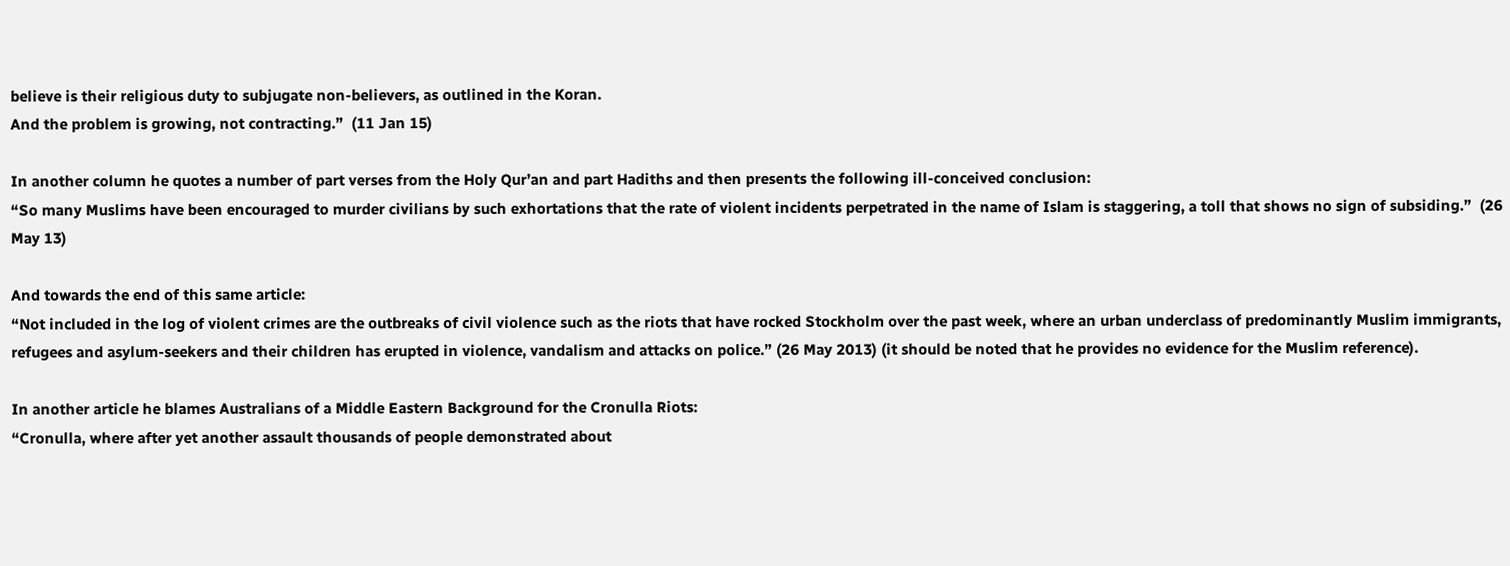believe is their religious duty to subjugate non-believers, as outlined in the Koran.
And the problem is growing, not contracting.”  (11 Jan 15)

In another column he quotes a number of part verses from the Holy Qur’an and part Hadiths and then presents the following ill-conceived conclusion:
“So many Muslims have been encouraged to murder civilians by such exhortations that the rate of violent incidents perpetrated in the name of Islam is staggering, a toll that shows no sign of subsiding.”  (26 May 13)

And towards the end of this same article:
“Not included in the log of violent crimes are the outbreaks of civil violence such as the riots that have rocked Stockholm over the past week, where an urban underclass of predominantly Muslim immigrants, refugees and asylum-seekers and their children has erupted in violence, vandalism and attacks on police.” (26 May 2013) (it should be noted that he provides no evidence for the Muslim reference).

In another article he blames Australians of a Middle Eastern Background for the Cronulla Riots:
“Cronulla, where after yet another assault thousands of people demonstrated about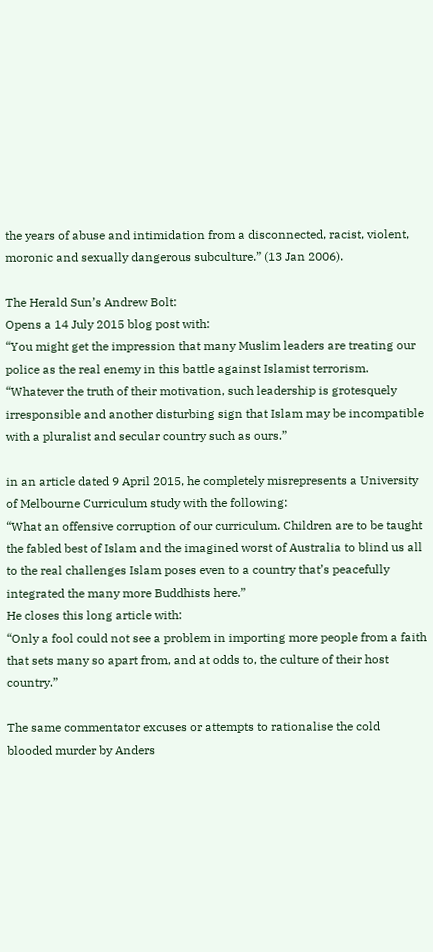the years of abuse and intimidation from a disconnected, racist, violent, moronic and sexually dangerous subculture.” (13 Jan 2006).

The Herald Sun’s Andrew Bolt:
Opens a 14 July 2015 blog post with:
“You might get the impression that many Muslim leaders are treating our police as the real enemy in this battle against Islamist terrorism.
“Whatever the truth of their motivation, such leadership is grotesquely irresponsible and another disturbing sign that Islam may be incompatible with a pluralist and secular country such as ours.”

in an article dated 9 April 2015, he completely misrepresents a University of Melbourne Curriculum study with the following:
“What an offensive corruption of our curriculum. Children are to be taught the fabled best of Islam and the imagined worst of Australia to blind us all to the real challenges Islam poses even to a country that’s peacefully integrated the many more Buddhists here.”
He closes this long article with:
“Only a fool could not see a problem in importing more people from a faith that sets many so apart from, and at odds to, the culture of their host country.”

The same commentator excuses or attempts to rationalise the cold blooded murder by Anders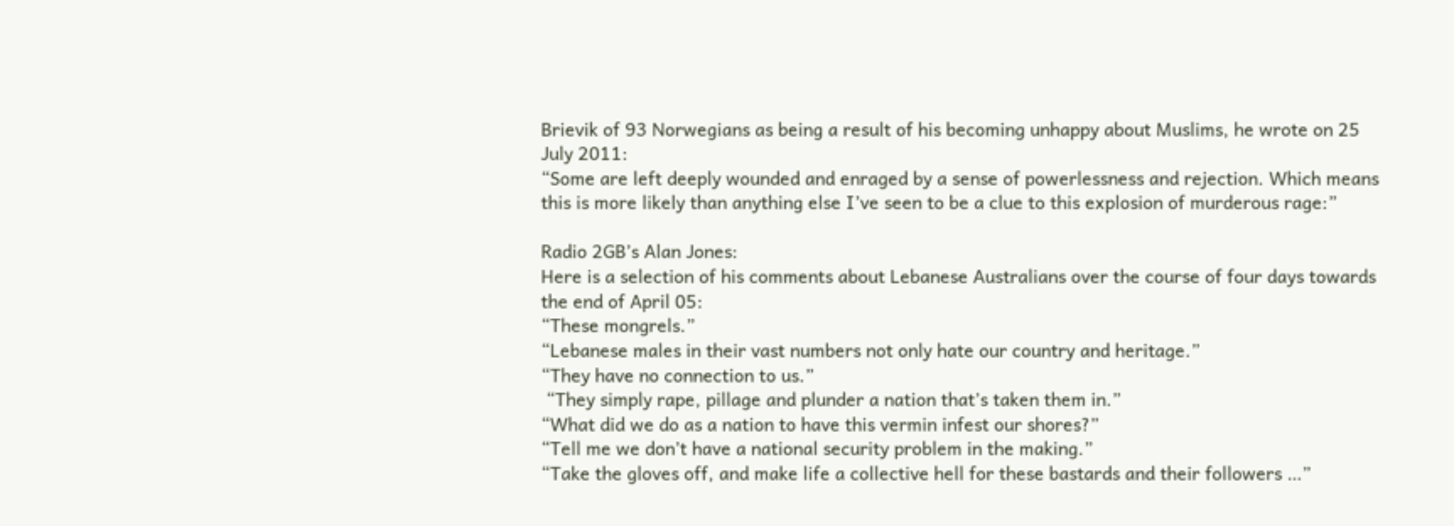Brievik of 93 Norwegians as being a result of his becoming unhappy about Muslims, he wrote on 25 July 2011:
“Some are left deeply wounded and enraged by a sense of powerlessness and rejection. Which means this is more likely than anything else I’ve seen to be a clue to this explosion of murderous rage:”

Radio 2GB’s Alan Jones:
Here is a selection of his comments about Lebanese Australians over the course of four days towards the end of April 05:
“These mongrels.”
“Lebanese males in their vast numbers not only hate our country and heritage.”
“They have no connection to us.”
 “They simply rape, pillage and plunder a nation that’s taken them in.”
“What did we do as a nation to have this vermin infest our shores?”
“Tell me we don’t have a national security problem in the making.”
“Take the gloves off, and make life a collective hell for these bastards and their followers …”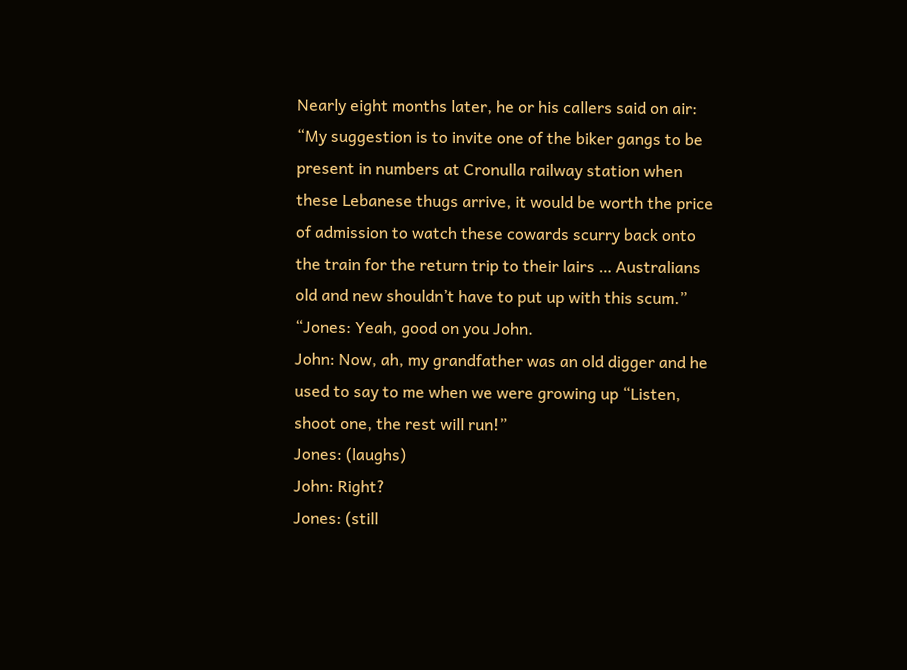Nearly eight months later, he or his callers said on air:
“My suggestion is to invite one of the biker gangs to be present in numbers at Cronulla railway station when these Lebanese thugs arrive, it would be worth the price of admission to watch these cowards scurry back onto the train for the return trip to their lairs … Australians old and new shouldn’t have to put up with this scum.”
“Jones: Yeah, good on you John.
John: Now, ah, my grandfather was an old digger and he used to say to me when we were growing up “Listen, shoot one, the rest will run!”
Jones: (laughs)
John: Right?
Jones: (still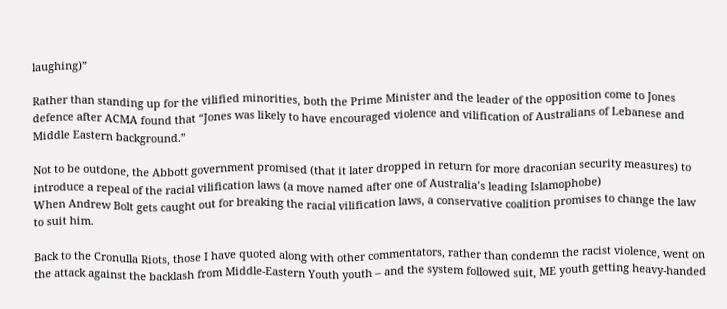laughing)”

Rather than standing up for the vilified minorities, both the Prime Minister and the leader of the opposition come to Jones defence after ACMA found that “Jones was likely to have encouraged violence and vilification of Australians of Lebanese and Middle Eastern background.”

Not to be outdone, the Abbott government promised (that it later dropped in return for more draconian security measures) to introduce a repeal of the racial vilification laws (a move named after one of Australia’s leading Islamophobe)
When Andrew Bolt gets caught out for breaking the racial vilification laws, a conservative coalition promises to change the law to suit him.

Back to the Cronulla Riots, those I have quoted along with other commentators, rather than condemn the racist violence, went on the attack against the backlash from Middle-Eastern Youth youth – and the system followed suit, ME youth getting heavy-handed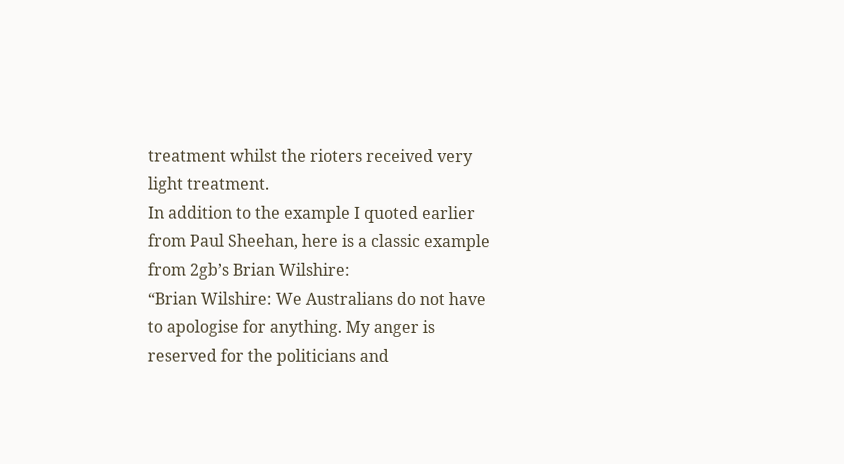treatment whilst the rioters received very light treatment.
In addition to the example I quoted earlier from Paul Sheehan, here is a classic example from 2gb’s Brian Wilshire:
“Brian Wilshire: We Australians do not have to apologise for anything. My anger is reserved for the politicians and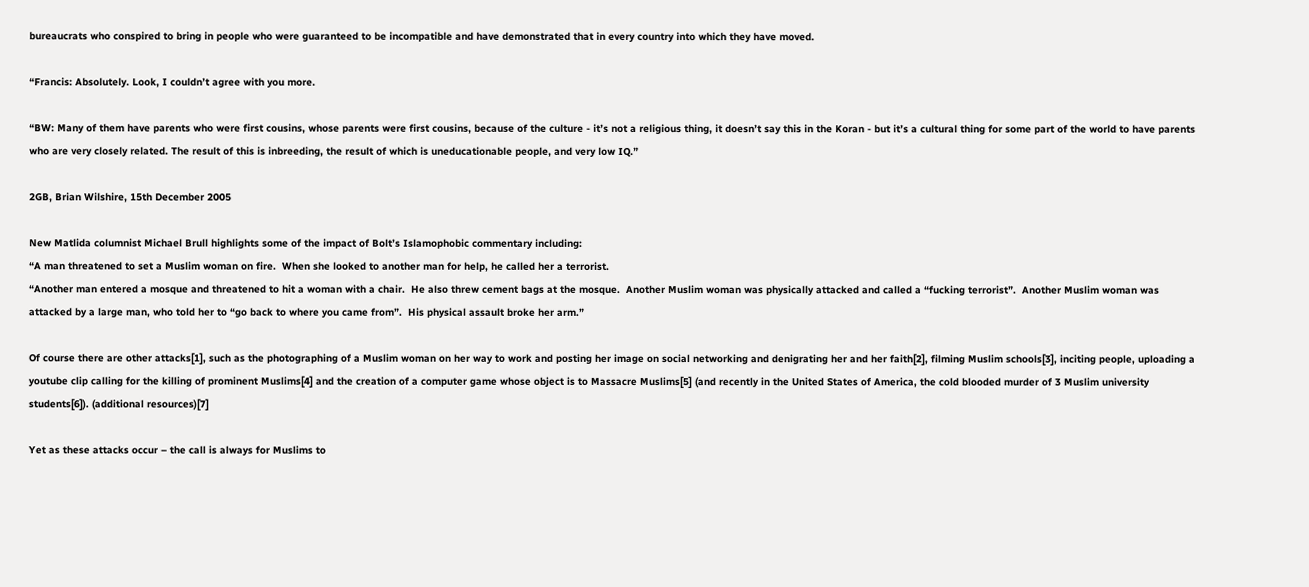bureaucrats who conspired to bring in people who were guaranteed to be incompatible and have demonstrated that in every country into which they have moved.

“Francis: Absolutely. Look, I couldn’t agree with you more.

“BW: Many of them have parents who were first cousins, whose parents were first cousins, because of the culture - it’s not a religious thing, it doesn’t say this in the Koran - but it’s a cultural thing for some part of the world to have parents who are very closely related. The result of this is inbreeding, the result of which is uneducationable people, and very low IQ.”

2GB, Brian Wilshire, 15th December 2005

New Matlida columnist Michael Brull highlights some of the impact of Bolt’s Islamophobic commentary including:
“A man threatened to set a Muslim woman on fire.  When she looked to another man for help, he called her a terrorist.
“Another man entered a mosque and threatened to hit a woman with a chair.  He also threw cement bags at the mosque.  Another Muslim woman was physically attacked and called a “fucking terrorist”.  Another Muslim woman was attacked by a large man, who told her to “go back to where you came from”.  His physical assault broke her arm.”

Of course there are other attacks[1], such as the photographing of a Muslim woman on her way to work and posting her image on social networking and denigrating her and her faith[2], filming Muslim schools[3], inciting people, uploading a youtube clip calling for the killing of prominent Muslims[4] and the creation of a computer game whose object is to Massacre Muslims[5] (and recently in the United States of America, the cold blooded murder of 3 Muslim university students[6]). (additional resources)[7]

Yet as these attacks occur – the call is always for Muslims to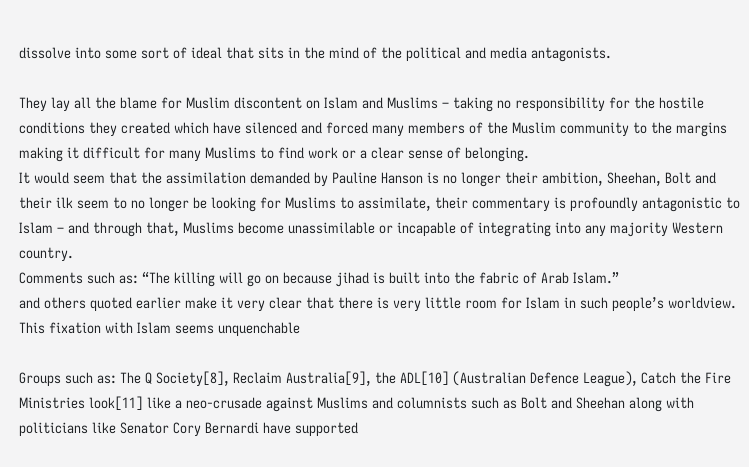dissolve into some sort of ideal that sits in the mind of the political and media antagonists.

They lay all the blame for Muslim discontent on Islam and Muslims – taking no responsibility for the hostile conditions they created which have silenced and forced many members of the Muslim community to the margins making it difficult for many Muslims to find work or a clear sense of belonging.
It would seem that the assimilation demanded by Pauline Hanson is no longer their ambition, Sheehan, Bolt and their ilk seem to no longer be looking for Muslims to assimilate, their commentary is profoundly antagonistic to Islam – and through that, Muslims become unassimilable or incapable of integrating into any majority Western country.
Comments such as: “The killing will go on because jihad is built into the fabric of Arab Islam.”
and others quoted earlier make it very clear that there is very little room for Islam in such people’s worldview.
This fixation with Islam seems unquenchable

Groups such as: The Q Society[8], Reclaim Australia[9], the ADL[10] (Australian Defence League), Catch the Fire Ministries look[11] like a neo-crusade against Muslims and columnists such as Bolt and Sheehan along with politicians like Senator Cory Bernardi have supported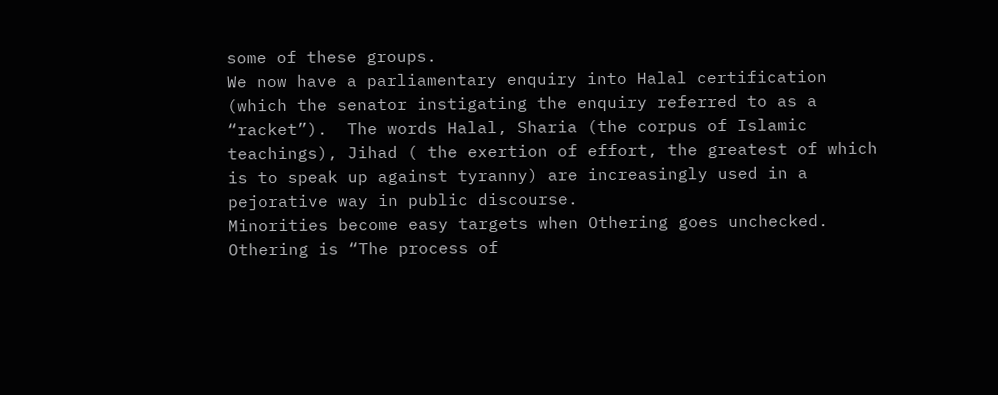some of these groups.
We now have a parliamentary enquiry into Halal certification (which the senator instigating the enquiry referred to as a “racket”).  The words Halal, Sharia (the corpus of Islamic teachings), Jihad ( the exertion of effort, the greatest of which is to speak up against tyranny) are increasingly used in a pejorative way in public discourse.
Minorities become easy targets when Othering goes unchecked.  Othering is “The process of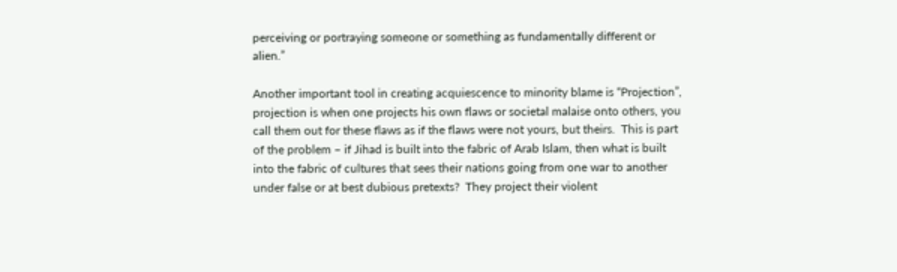perceiving or portraying someone or something as fundamentally different or alien.”

Another important tool in creating acquiescence to minority blame is “Projection”, projection is when one projects his own flaws or societal malaise onto others, you call them out for these flaws as if the flaws were not yours, but theirs.  This is part of the problem – if Jihad is built into the fabric of Arab Islam, then what is built into the fabric of cultures that sees their nations going from one war to another under false or at best dubious pretexts?  They project their violent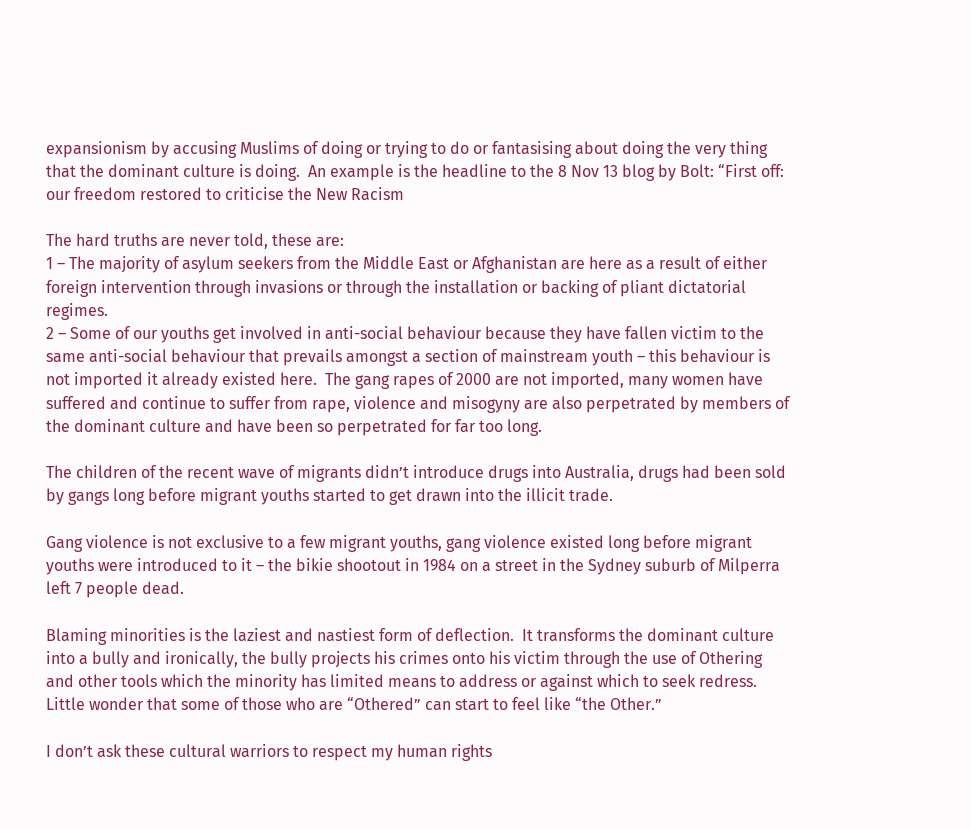expansionism by accusing Muslims of doing or trying to do or fantasising about doing the very thing that the dominant culture is doing.  An example is the headline to the 8 Nov 13 blog by Bolt: “First off: our freedom restored to criticise the New Racism

The hard truths are never told, these are:
1 – The majority of asylum seekers from the Middle East or Afghanistan are here as a result of either foreign intervention through invasions or through the installation or backing of pliant dictatorial regimes.
2 – Some of our youths get involved in anti-social behaviour because they have fallen victim to the same anti-social behaviour that prevails amongst a section of mainstream youth – this behaviour is not imported it already existed here.  The gang rapes of 2000 are not imported, many women have suffered and continue to suffer from rape, violence and misogyny are also perpetrated by members of the dominant culture and have been so perpetrated for far too long.

The children of the recent wave of migrants didn’t introduce drugs into Australia, drugs had been sold by gangs long before migrant youths started to get drawn into the illicit trade.

Gang violence is not exclusive to a few migrant youths, gang violence existed long before migrant youths were introduced to it – the bikie shootout in 1984 on a street in the Sydney suburb of Milperra left 7 people dead.

Blaming minorities is the laziest and nastiest form of deflection.  It transforms the dominant culture into a bully and ironically, the bully projects his crimes onto his victim through the use of Othering and other tools which the minority has limited means to address or against which to seek redress.
Little wonder that some of those who are “Othered” can start to feel like “the Other.”

I don’t ask these cultural warriors to respect my human rights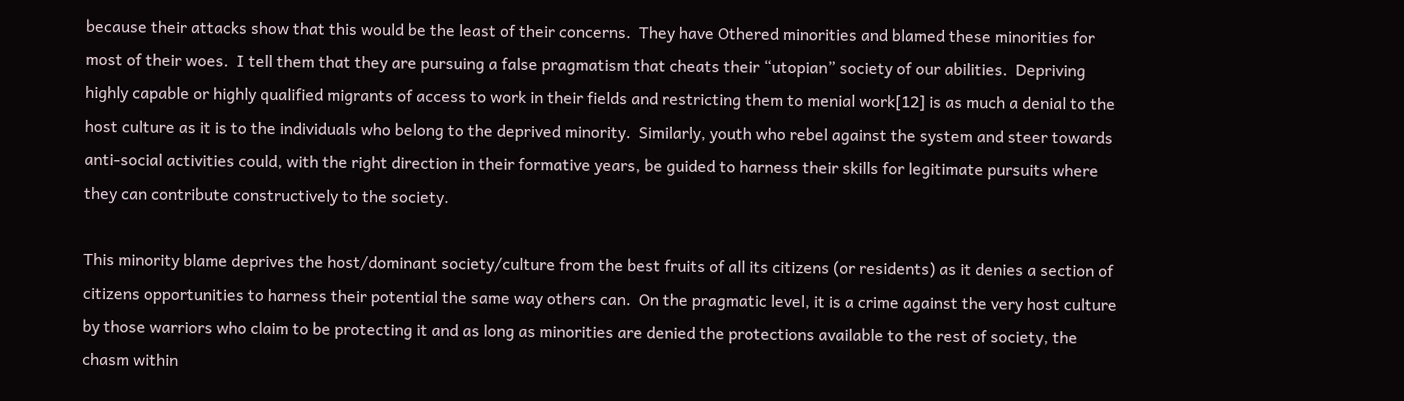because their attacks show that this would be the least of their concerns.  They have Othered minorities and blamed these minorities for most of their woes.  I tell them that they are pursuing a false pragmatism that cheats their “utopian” society of our abilities.  Depriving highly capable or highly qualified migrants of access to work in their fields and restricting them to menial work[12] is as much a denial to the host culture as it is to the individuals who belong to the deprived minority.  Similarly, youth who rebel against the system and steer towards anti-social activities could, with the right direction in their formative years, be guided to harness their skills for legitimate pursuits where they can contribute constructively to the society.

This minority blame deprives the host/dominant society/culture from the best fruits of all its citizens (or residents) as it denies a section of citizens opportunities to harness their potential the same way others can.  On the pragmatic level, it is a crime against the very host culture by those warriors who claim to be protecting it and as long as minorities are denied the protections available to the rest of society, the chasm within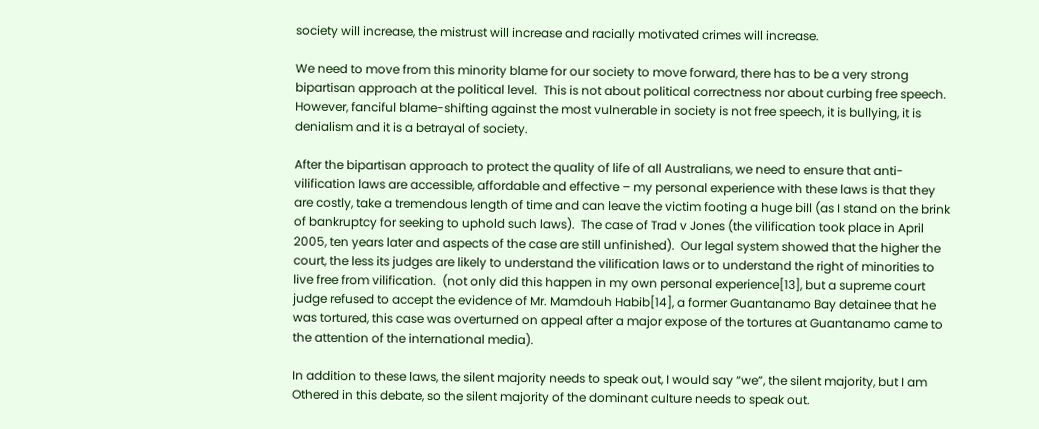society will increase, the mistrust will increase and racially motivated crimes will increase.

We need to move from this minority blame for our society to move forward, there has to be a very strong bipartisan approach at the political level.  This is not about political correctness nor about curbing free speech.  However, fanciful blame-shifting against the most vulnerable in society is not free speech, it is bullying, it is denialism and it is a betrayal of society.

After the bipartisan approach to protect the quality of life of all Australians, we need to ensure that anti-vilification laws are accessible, affordable and effective – my personal experience with these laws is that they are costly, take a tremendous length of time and can leave the victim footing a huge bill (as I stand on the brink of bankruptcy for seeking to uphold such laws).  The case of Trad v Jones (the vilification took place in April 2005, ten years later and aspects of the case are still unfinished).  Our legal system showed that the higher the court, the less its judges are likely to understand the vilification laws or to understand the right of minorities to live free from vilification.  (not only did this happen in my own personal experience[13], but a supreme court judge refused to accept the evidence of Mr. Mamdouh Habib[14], a former Guantanamo Bay detainee that he was tortured, this case was overturned on appeal after a major expose of the tortures at Guantanamo came to the attention of the international media).

In addition to these laws, the silent majority needs to speak out, I would say “we”, the silent majority, but I am Othered in this debate, so the silent majority of the dominant culture needs to speak out.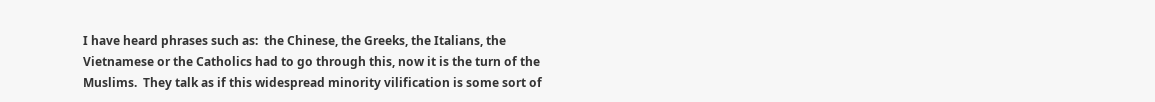I have heard phrases such as:  the Chinese, the Greeks, the Italians, the Vietnamese or the Catholics had to go through this, now it is the turn of the Muslims.  They talk as if this widespread minority vilification is some sort of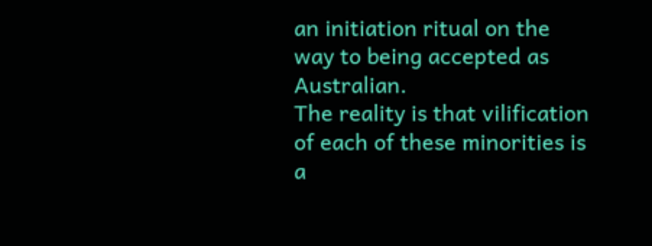an initiation ritual on the way to being accepted as Australian.
The reality is that vilification of each of these minorities is a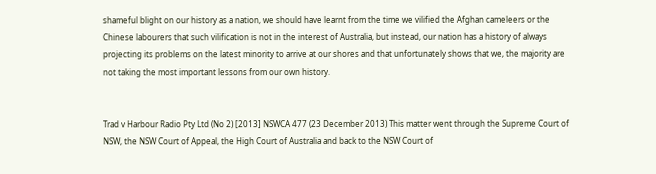shameful blight on our history as a nation, we should have learnt from the time we vilified the Afghan cameleers or the Chinese labourers that such vilification is not in the interest of Australia, but instead, our nation has a history of always projecting its problems on the latest minority to arrive at our shores and that unfortunately shows that we, the majority are not taking the most important lessons from our own history.


Trad v Harbour Radio Pty Ltd (No 2) [2013] NSWCA 477 (23 December 2013) This matter went through the Supreme Court of NSW, the NSW Court of Appeal, the High Court of Australia and back to the NSW Court of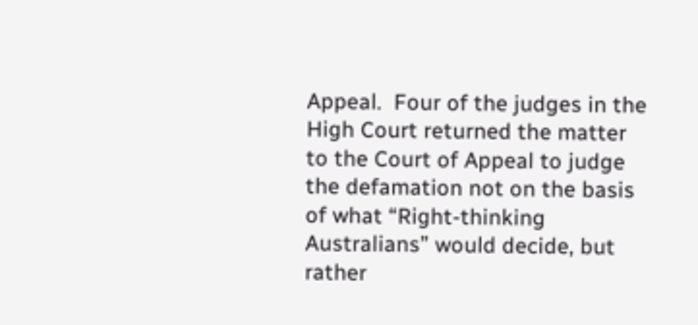Appeal.  Four of the judges in the High Court returned the matter to the Court of Appeal to judge the defamation not on the basis of what “Right-thinking Australians” would decide, but rather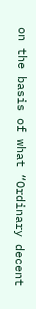on the basis of what “Ordinary decent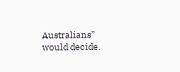Australians” would decide.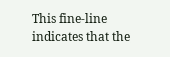This fine-line indicates that the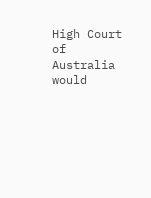High Court of Australia would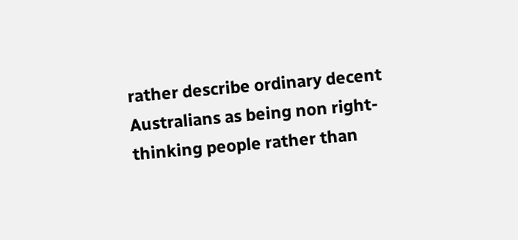rather describe ordinary decent Australians as being non right-thinking people rather than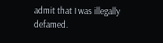admit that I was illegally defamed.